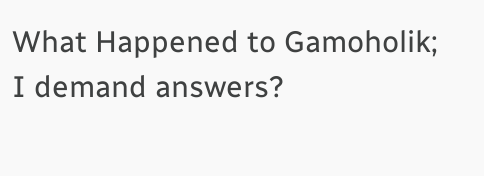What Happened to Gamoholik; I demand answers?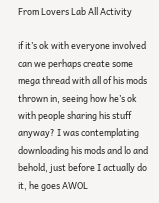From Lovers Lab All Activity

if it’s ok with everyone involved can we perhaps create some mega thread with all of his mods thrown in, seeing how he’s ok with people sharing his stuff anyway? I was contemplating downloading his mods and lo and behold, just before I actually do it, he goes AWOL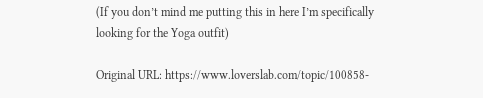(If you don’t mind me putting this in here I’m specifically looking for the Yoga outfit)

Original URL: https://www.loverslab.com/topic/100858-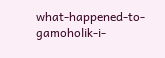what-happened-to-gamoholik-i-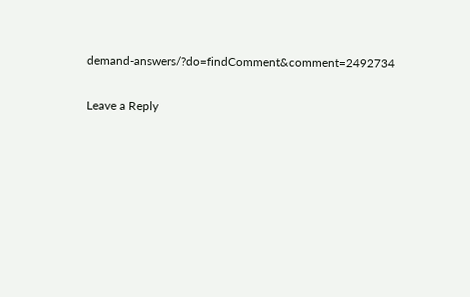demand-answers/?do=findComment&comment=2492734

Leave a Reply